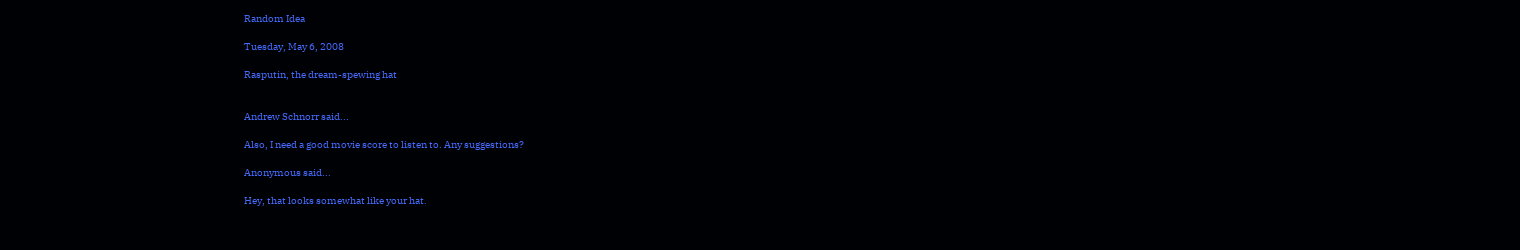Random Idea

Tuesday, May 6, 2008

Rasputin, the dream-spewing hat


Andrew Schnorr said...

Also, I need a good movie score to listen to. Any suggestions?

Anonymous said...

Hey, that looks somewhat like your hat.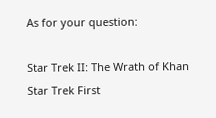As for your question:

Star Trek II: The Wrath of Khan
Star Trek First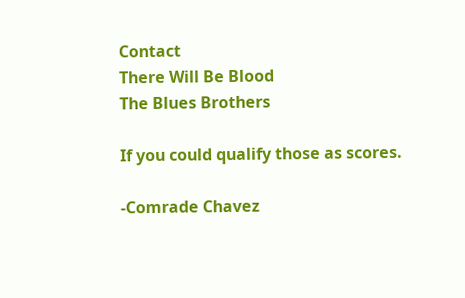Contact
There Will Be Blood
The Blues Brothers

If you could qualify those as scores.

-Comrade Chavez